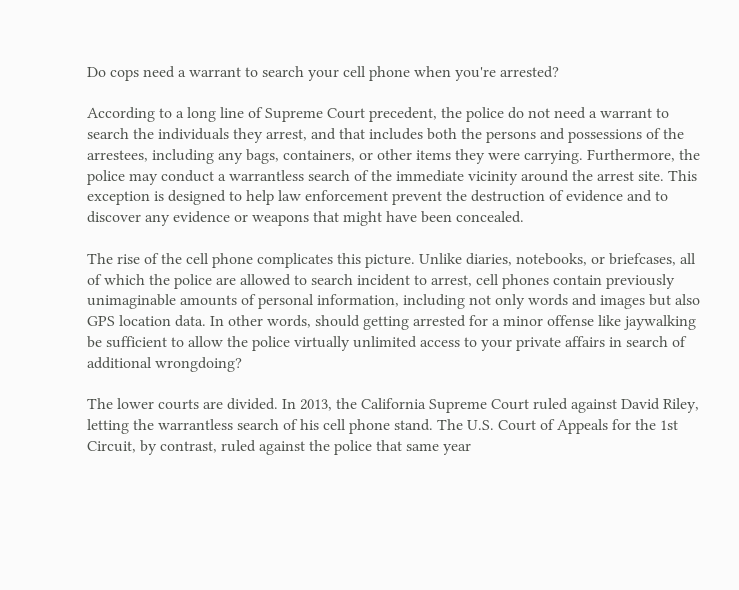Do cops need a warrant to search your cell phone when you're arrested?

According to a long line of Supreme Court precedent, the police do not need a warrant to search the individuals they arrest, and that includes both the persons and possessions of the arrestees, including any bags, containers, or other items they were carrying. Furthermore, the police may conduct a warrantless search of the immediate vicinity around the arrest site. This exception is designed to help law enforcement prevent the destruction of evidence and to discover any evidence or weapons that might have been concealed.

The rise of the cell phone complicates this picture. Unlike diaries, notebooks, or briefcases, all of which the police are allowed to search incident to arrest, cell phones contain previously unimaginable amounts of personal information, including not only words and images but also GPS location data. In other words, should getting arrested for a minor offense like jaywalking be sufficient to allow the police virtually unlimited access to your private affairs in search of additional wrongdoing?

The lower courts are divided. In 2013, the California Supreme Court ruled against David Riley, letting the warrantless search of his cell phone stand. The U.S. Court of Appeals for the 1st Circuit, by contrast, ruled against the police that same year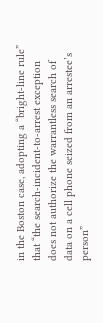in the Boston case, adopting a “bright-line rule” that “the search-incident-to-arrest exception does not authorize the warrantless search of data on a cell phone seized from an arrestee’s person”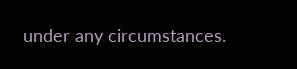under any circumstances.